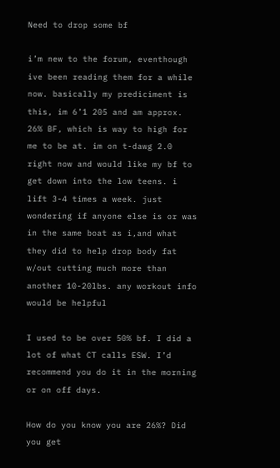Need to drop some bf

i’m new to the forum, eventhough ive been reading them for a while now. basically my prediciment is this, im 6’1 205 and am approx. 26% BF, which is way to high for me to be at. im on t-dawg 2.0 right now and would like my bf to get down into the low teens. i lift 3-4 times a week. just wondering if anyone else is or was in the same boat as i,and what they did to help drop body fat w/out cutting much more than another 10-20lbs. any workout info would be helpful

I used to be over 50% bf. I did a lot of what CT calls ESW. I’d recommend you do it in the morning or on off days.

How do you know you are 26%? Did you get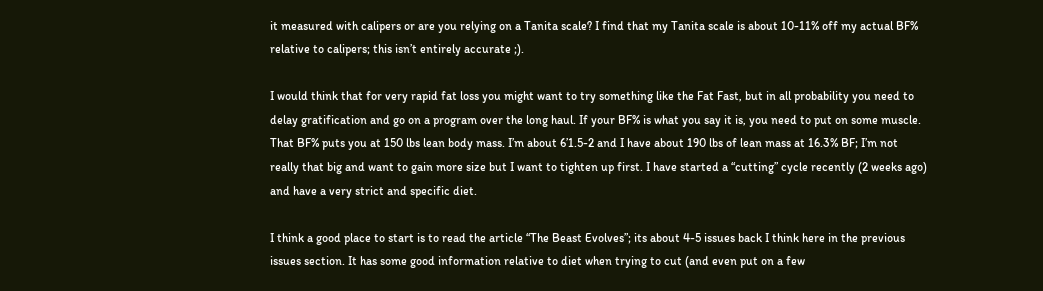it measured with calipers or are you relying on a Tanita scale? I find that my Tanita scale is about 10-11% off my actual BF% relative to calipers; this isn’t entirely accurate ;).

I would think that for very rapid fat loss you might want to try something like the Fat Fast, but in all probability you need to delay gratification and go on a program over the long haul. If your BF% is what you say it is, you need to put on some muscle. That BF% puts you at 150 lbs lean body mass. I’m about 6’1.5-2 and I have about 190 lbs of lean mass at 16.3% BF; I’m not really that big and want to gain more size but I want to tighten up first. I have started a “cutting” cycle recently (2 weeks ago) and have a very strict and specific diet.

I think a good place to start is to read the article “The Beast Evolves”; its about 4-5 issues back I think here in the previous issues section. It has some good information relative to diet when trying to cut (and even put on a few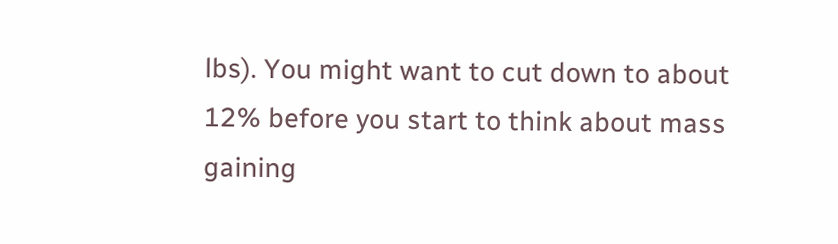lbs). You might want to cut down to about 12% before you start to think about mass gaining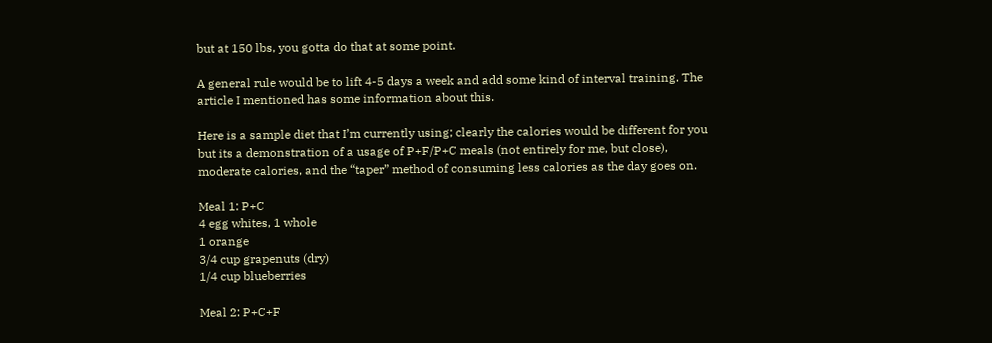but at 150 lbs, you gotta do that at some point.

A general rule would be to lift 4-5 days a week and add some kind of interval training. The article I mentioned has some information about this.

Here is a sample diet that I’m currently using; clearly the calories would be different for you but its a demonstration of a usage of P+F/P+C meals (not entirely for me, but close), moderate calories, and the “taper” method of consuming less calories as the day goes on.

Meal 1: P+C
4 egg whites, 1 whole
1 orange
3/4 cup grapenuts (dry)
1/4 cup blueberries

Meal 2: P+C+F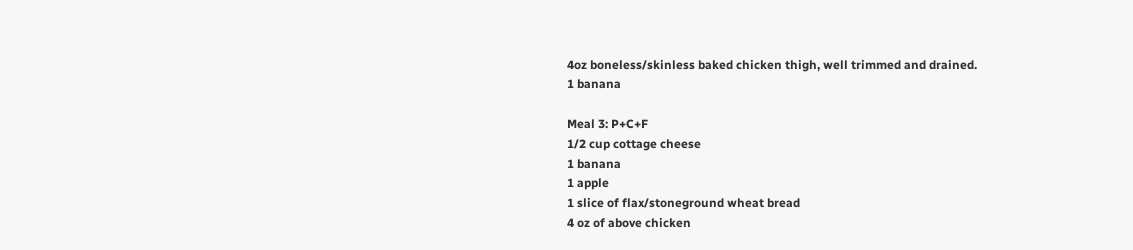4oz boneless/skinless baked chicken thigh, well trimmed and drained.
1 banana

Meal 3: P+C+F
1/2 cup cottage cheese
1 banana
1 apple
1 slice of flax/stoneground wheat bread
4 oz of above chicken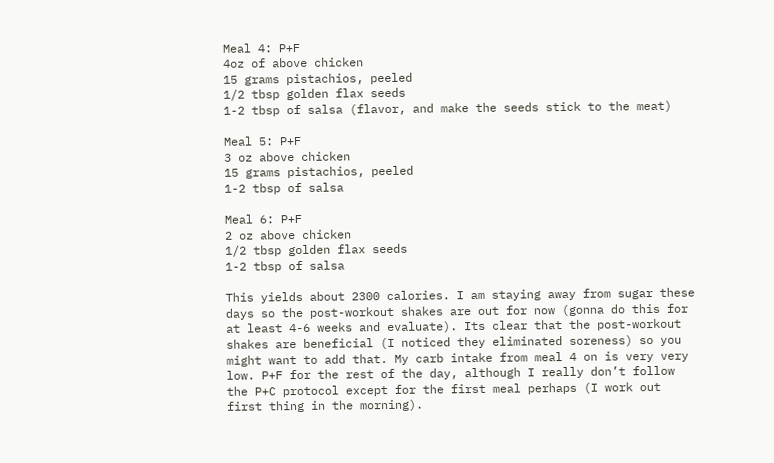Meal 4: P+F
4oz of above chicken
15 grams pistachios, peeled
1/2 tbsp golden flax seeds
1-2 tbsp of salsa (flavor, and make the seeds stick to the meat)

Meal 5: P+F
3 oz above chicken
15 grams pistachios, peeled
1-2 tbsp of salsa

Meal 6: P+F
2 oz above chicken
1/2 tbsp golden flax seeds
1-2 tbsp of salsa

This yields about 2300 calories. I am staying away from sugar these days so the post-workout shakes are out for now (gonna do this for at least 4-6 weeks and evaluate). Its clear that the post-workout shakes are beneficial (I noticed they eliminated soreness) so you might want to add that. My carb intake from meal 4 on is very very low. P+F for the rest of the day, although I really don’t follow the P+C protocol except for the first meal perhaps (I work out first thing in the morning).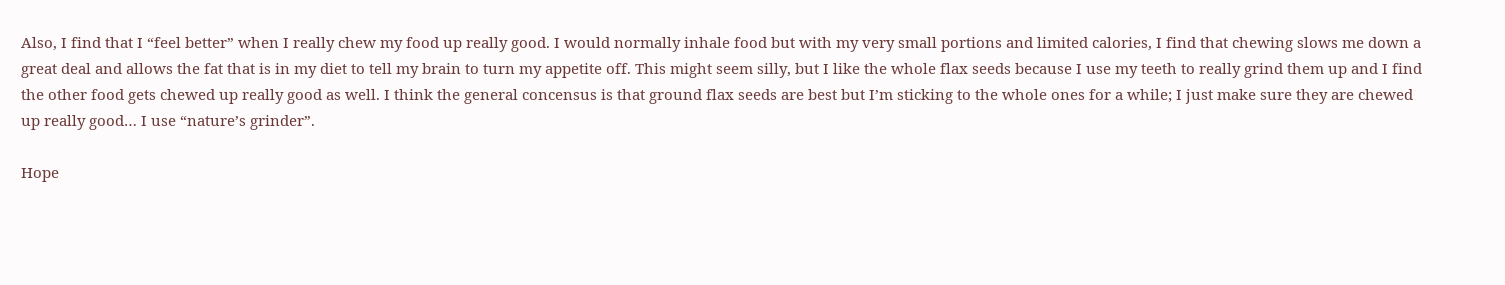Also, I find that I “feel better” when I really chew my food up really good. I would normally inhale food but with my very small portions and limited calories, I find that chewing slows me down a great deal and allows the fat that is in my diet to tell my brain to turn my appetite off. This might seem silly, but I like the whole flax seeds because I use my teeth to really grind them up and I find the other food gets chewed up really good as well. I think the general concensus is that ground flax seeds are best but I’m sticking to the whole ones for a while; I just make sure they are chewed up really good… I use “nature’s grinder”.

Hope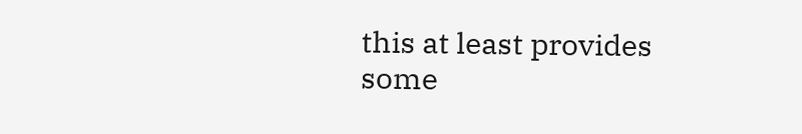this at least provides some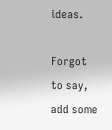ideas.

Forgot to say, add some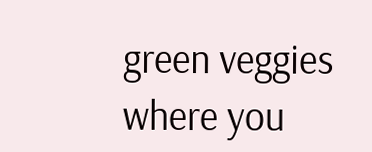green veggies where you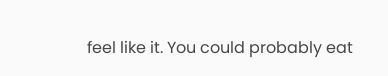feel like it. You could probably eat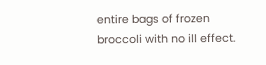entire bags of frozen broccoli with no ill effect.